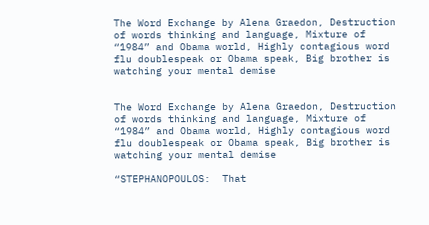The Word Exchange by Alena Graedon, Destruction of words thinking and language, Mixture of “1984” and Obama world, Highly contagious word flu doublespeak or Obama speak, Big brother is watching your mental demise


The Word Exchange by Alena Graedon, Destruction of words thinking and language, Mixture of “1984” and Obama world, Highly contagious word flu doublespeak or Obama speak, Big brother is watching your mental demise

“STEPHANOPOULOS:  That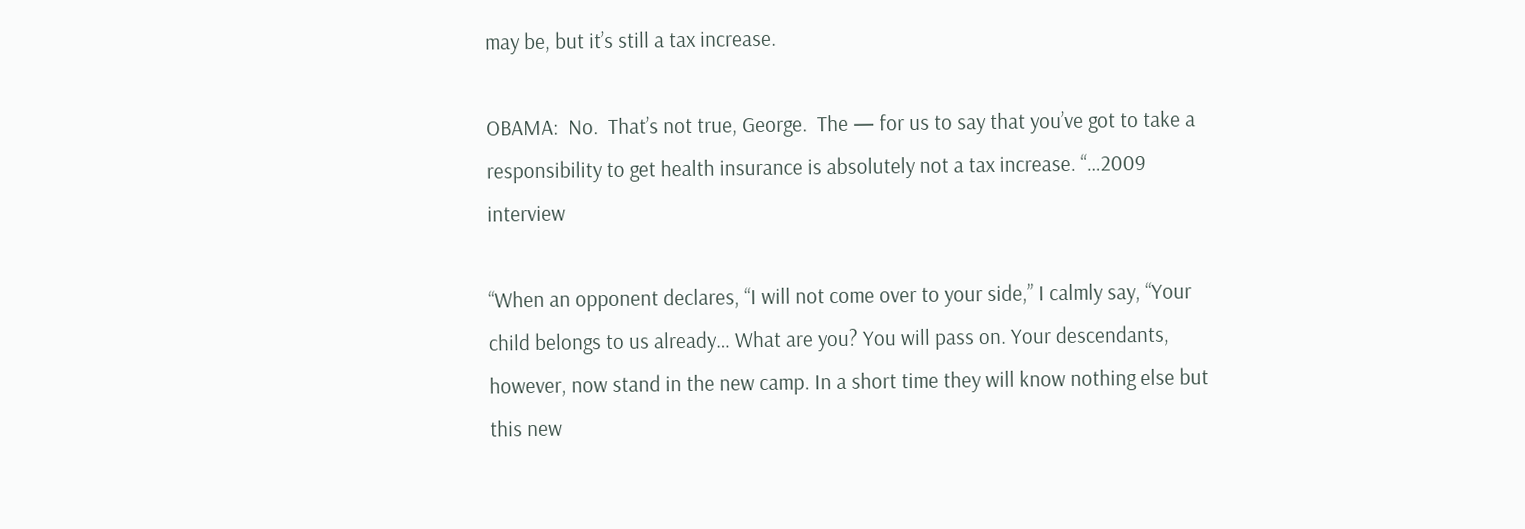may be, but it’s still a tax increase.

OBAMA:  No.  That’s not true, George.  The — for us to say that you’ve got to take a responsibility to get health insurance is absolutely not a tax increase. “…2009 interview

“When an opponent declares, “I will not come over to your side,” I calmly say, “Your child belongs to us already… What are you? You will pass on. Your descendants, however, now stand in the new camp. In a short time they will know nothing else but this new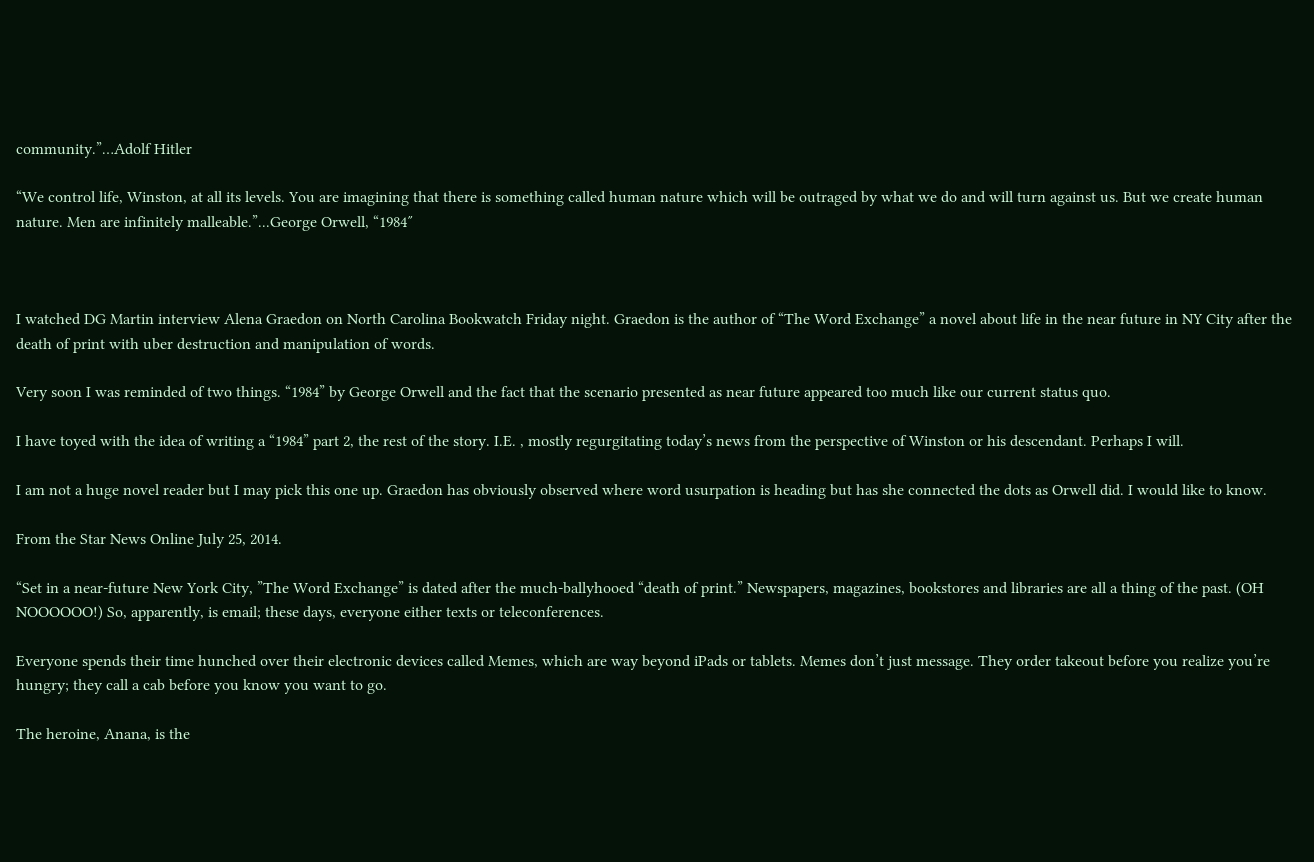community.”…Adolf Hitler

“We control life, Winston, at all its levels. You are imagining that there is something called human nature which will be outraged by what we do and will turn against us. But we create human nature. Men are infinitely malleable.”...George Orwell, “1984″



I watched DG Martin interview Alena Graedon on North Carolina Bookwatch Friday night. Graedon is the author of “The Word Exchange” a novel about life in the near future in NY City after the death of print with uber destruction and manipulation of words.

Very soon I was reminded of two things. “1984” by George Orwell and the fact that the scenario presented as near future appeared too much like our current status quo.

I have toyed with the idea of writing a “1984” part 2, the rest of the story. I.E. , mostly regurgitating today’s news from the perspective of Winston or his descendant. Perhaps I will.

I am not a huge novel reader but I may pick this one up. Graedon has obviously observed where word usurpation is heading but has she connected the dots as Orwell did. I would like to know.

From the Star News Online July 25, 2014.

“Set in a near-future New York City, ”The Word Exchange” is dated after the much-ballyhooed “death of print.” Newspapers, magazines, bookstores and libraries are all a thing of the past. (OH NOOOOOO!) So, apparently, is email; these days, everyone either texts or teleconferences.

Everyone spends their time hunched over their electronic devices called Memes, which are way beyond iPads or tablets. Memes don’t just message. They order takeout before you realize you’re hungry; they call a cab before you know you want to go.

The heroine, Anana, is the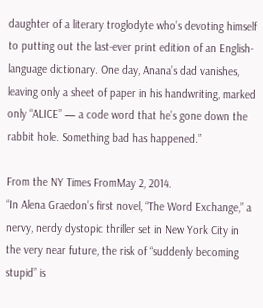daughter of a literary troglodyte who’s devoting himself to putting out the last-ever print edition of an English-language dictionary. One day, Anana’s dad vanishes, leaving only a sheet of paper in his handwriting, marked only “ALICE” — a code word that he’s gone down the rabbit hole. Something bad has happened.”

From the NY Times FromMay 2, 2014.
“In Alena Graedon’s first novel, “The Word Exchange,” a nervy, nerdy dystopic thriller set in New York City in the very near future, the risk of “suddenly becoming stupid” is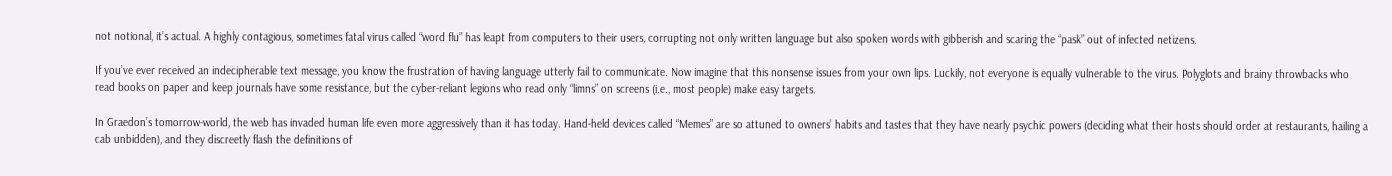not notional, it’s actual. A highly contagious, sometimes fatal virus called “word flu” has leapt from computers to their users, corrupting not only written language but also spoken words with gibberish and scaring the “pask” out of infected netizens.

If you’ve ever received an indecipherable text message, you know the frustration of having language utterly fail to communicate. Now imagine that this nonsense issues from your own lips. Luckily, not everyone is equally vulnerable to the virus. Polyglots and brainy throwbacks who read books on paper and keep journals have some resistance, but the cyber-reliant legions who read only “limns” on screens (i.e., most people) make easy targets.

In Graedon’s tomorrow-world, the web has invaded human life even more aggressively than it has today. Hand-held devices called “Memes” are so attuned to owners’ habits and tastes that they have nearly psychic powers (deciding what their hosts should order at restaurants, hailing a cab unbidden), and they discreetly flash the definitions of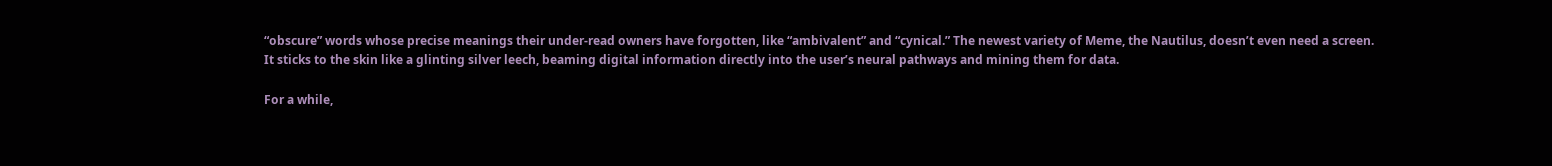“obscure” words whose precise meanings their under-read owners have forgotten, like “ambivalent” and “cynical.” The newest variety of Meme, the Nautilus, doesn’t even need a screen. It sticks to the skin like a glinting silver leech, beaming digital information directly into the user’s neural pathways and mining them for data.

For a while,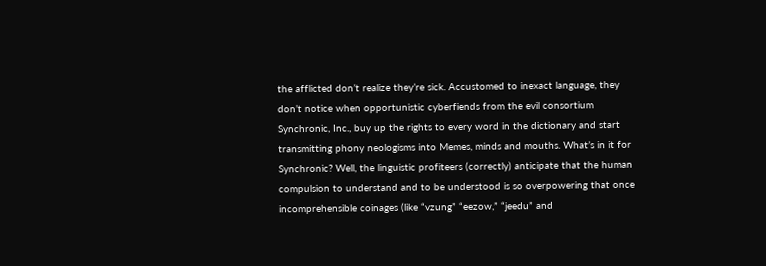the afflicted don’t realize they’re sick. Accustomed to inexact language, they don’t notice when opportunistic cyberfiends from the evil consortium Synchronic, Inc., buy up the rights to every word in the dictionary and start transmitting phony neologisms into Memes, minds and mouths. What’s in it for Synchronic? Well, the linguistic profiteers (correctly) anticipate that the human compulsion to understand and to be understood is so overpowering that once incomprehensible coinages (like “vzung” “eezow,” “jeedu” and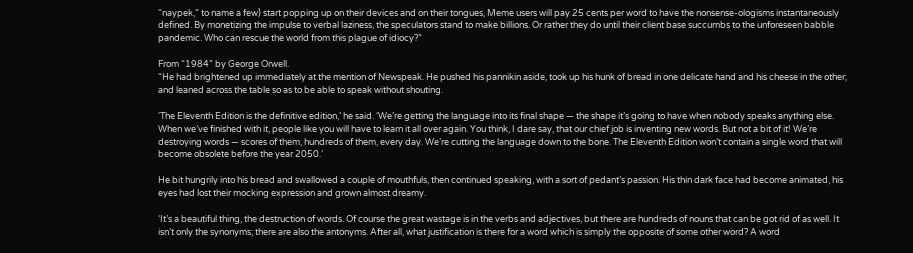“naypek,” to name a few) start popping up on their devices and on their tongues, Meme users will pay 25 cents per word to have the nonsense-ologisms instantaneously defined. By monetizing the impulse to verbal laziness, the speculators stand to make billions. Or rather they do until their client base succumbs to the unforeseen babble pandemic. Who can rescue the world from this plague of idiocy?”

From “1984” by George Orwell.
“He had brightened up immediately at the mention of Newspeak. He pushed his pannikin aside, took up his hunk of bread in one delicate hand and his cheese in the other, and leaned across the table so as to be able to speak without shouting.

‘The Eleventh Edition is the definitive edition,’ he said. ‘We’re getting the language into its final shape — the shape it’s going to have when nobody speaks anything else. When we’ve finished with it, people like you will have to learn it all over again. You think, I dare say, that our chief job is inventing new words. But not a bit of it! We’re destroying words — scores of them, hundreds of them, every day. We’re cutting the language down to the bone. The Eleventh Edition won’t contain a single word that will become obsolete before the year 2050.’

He bit hungrily into his bread and swallowed a couple of mouthfuls, then continued speaking, with a sort of pedant’s passion. His thin dark face had become animated, his eyes had lost their mocking expression and grown almost dreamy.

‘It’s a beautiful thing, the destruction of words. Of course the great wastage is in the verbs and adjectives, but there are hundreds of nouns that can be got rid of as well. It isn’t only the synonyms; there are also the antonyms. After all, what justification is there for a word which is simply the opposite of some other word? A word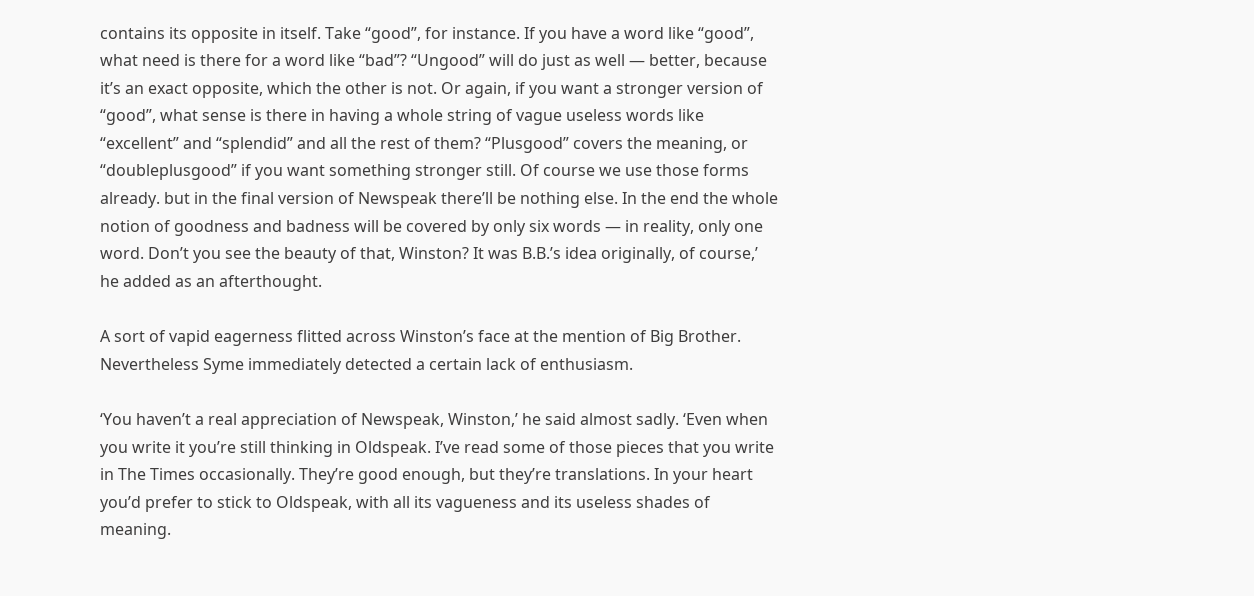contains its opposite in itself. Take “good”, for instance. If you have a word like “good”, what need is there for a word like “bad”? “Ungood” will do just as well — better, because it’s an exact opposite, which the other is not. Or again, if you want a stronger version of “good”, what sense is there in having a whole string of vague useless words like “excellent” and “splendid” and all the rest of them? “Plusgood” covers the meaning, or “doubleplusgood” if you want something stronger still. Of course we use those forms already. but in the final version of Newspeak there’ll be nothing else. In the end the whole notion of goodness and badness will be covered by only six words — in reality, only one word. Don’t you see the beauty of that, Winston? It was B.B.’s idea originally, of course,’ he added as an afterthought.

A sort of vapid eagerness flitted across Winston’s face at the mention of Big Brother. Nevertheless Syme immediately detected a certain lack of enthusiasm.

‘You haven’t a real appreciation of Newspeak, Winston,’ he said almost sadly. ‘Even when you write it you’re still thinking in Oldspeak. I’ve read some of those pieces that you write in The Times occasionally. They’re good enough, but they’re translations. In your heart you’d prefer to stick to Oldspeak, with all its vagueness and its useless shades of meaning.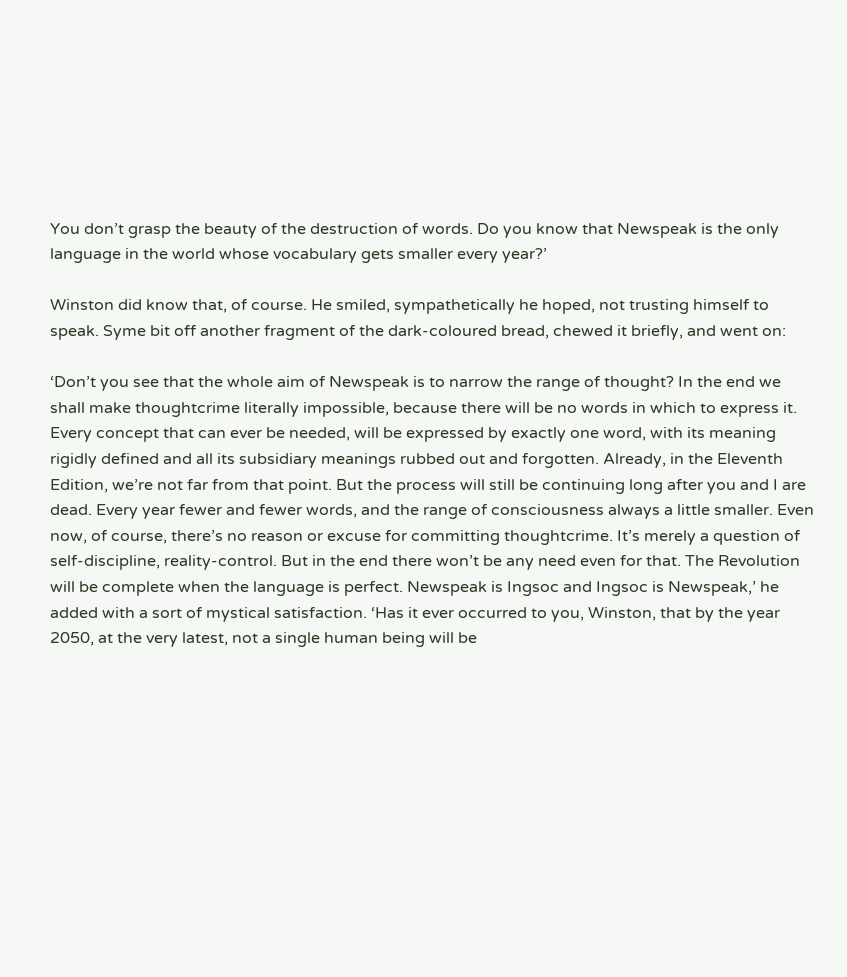You don’t grasp the beauty of the destruction of words. Do you know that Newspeak is the only language in the world whose vocabulary gets smaller every year?’

Winston did know that, of course. He smiled, sympathetically he hoped, not trusting himself to speak. Syme bit off another fragment of the dark-coloured bread, chewed it briefly, and went on:

‘Don’t you see that the whole aim of Newspeak is to narrow the range of thought? In the end we shall make thoughtcrime literally impossible, because there will be no words in which to express it. Every concept that can ever be needed, will be expressed by exactly one word, with its meaning rigidly defined and all its subsidiary meanings rubbed out and forgotten. Already, in the Eleventh Edition, we’re not far from that point. But the process will still be continuing long after you and I are dead. Every year fewer and fewer words, and the range of consciousness always a little smaller. Even now, of course, there’s no reason or excuse for committing thoughtcrime. It’s merely a question of self-discipline, reality-control. But in the end there won’t be any need even for that. The Revolution will be complete when the language is perfect. Newspeak is Ingsoc and Ingsoc is Newspeak,’ he added with a sort of mystical satisfaction. ‘Has it ever occurred to you, Winston, that by the year 2050, at the very latest, not a single human being will be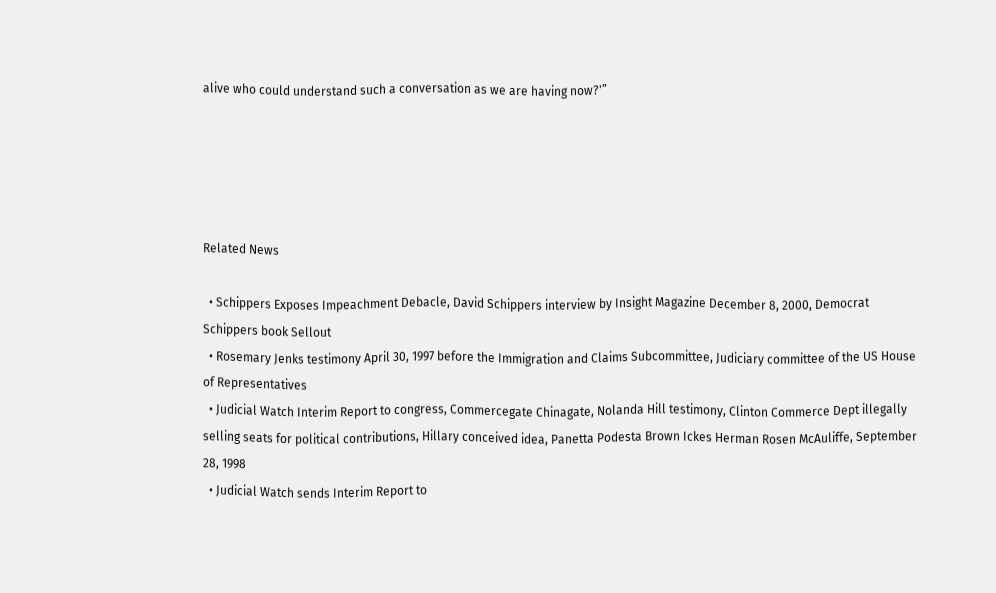alive who could understand such a conversation as we are having now?'”





Related News

  • Schippers Exposes Impeachment Debacle, David Schippers interview by Insight Magazine December 8, 2000, Democrat Schippers book Sellout
  • Rosemary Jenks testimony April 30, 1997 before the Immigration and Claims Subcommittee, Judiciary committee of the US House of Representatives
  • Judicial Watch Interim Report to congress, Commercegate Chinagate, Nolanda Hill testimony, Clinton Commerce Dept illegally selling seats for political contributions, Hillary conceived idea, Panetta Podesta Brown Ickes Herman Rosen McAuliffe, September 28, 1998
  • Judicial Watch sends Interim Report to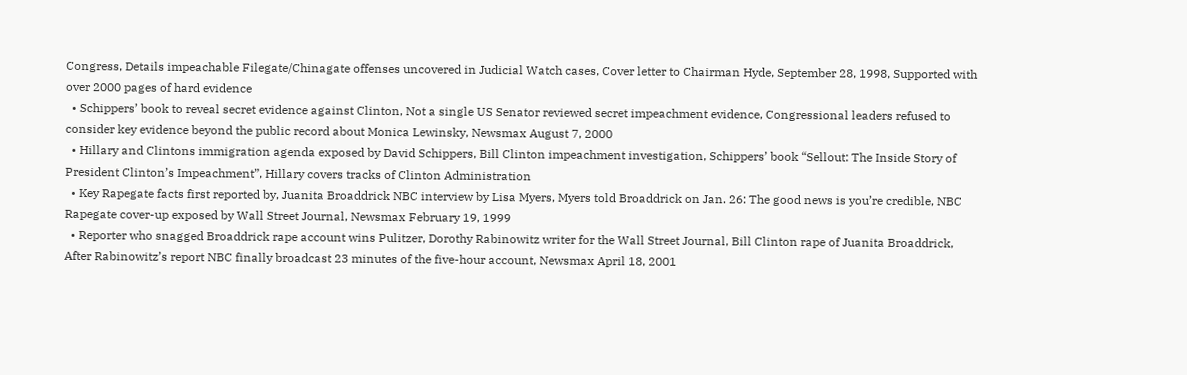Congress, Details impeachable Filegate/Chinagate offenses uncovered in Judicial Watch cases, Cover letter to Chairman Hyde, September 28, 1998, Supported with over 2000 pages of hard evidence
  • Schippers’ book to reveal secret evidence against Clinton, Not a single US Senator reviewed secret impeachment evidence, Congressional leaders refused to consider key evidence beyond the public record about Monica Lewinsky, Newsmax August 7, 2000
  • Hillary and Clintons immigration agenda exposed by David Schippers, Bill Clinton impeachment investigation, Schippers’ book “Sellout: The Inside Story of President Clinton’s Impeachment”, Hillary covers tracks of Clinton Administration
  • Key Rapegate facts first reported by, Juanita Broaddrick NBC interview by Lisa Myers, Myers told Broaddrick on Jan. 26: The good news is you’re credible, NBC Rapegate cover-up exposed by Wall Street Journal, Newsmax February 19, 1999
  • Reporter who snagged Broaddrick rape account wins Pulitzer, Dorothy Rabinowitz writer for the Wall Street Journal, Bill Clinton rape of Juanita Broaddrick, After Rabinowitz’s report NBC finally broadcast 23 minutes of the five-hour account, Newsmax April 18, 2001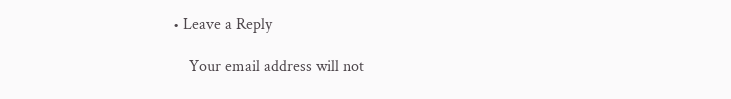• Leave a Reply

    Your email address will not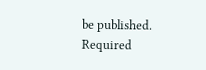be published. Required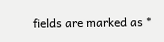fields are marked as *